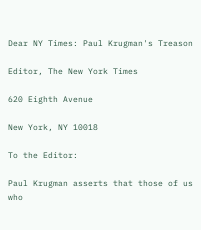Dear NY Times: Paul Krugman's Treason

Editor, The New York Times

620 Eighth Avenue

New York, NY 10018

To the Editor:

Paul Krugman asserts that those of us who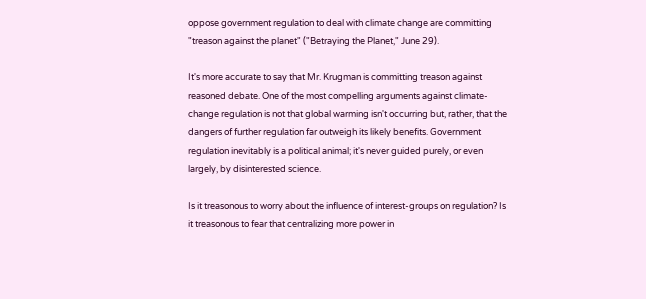oppose government regulation to deal with climate change are committing "treason against the planet" ("Betraying the Planet," June 29).

It's more accurate to say that Mr. Krugman is committing treason against reasoned debate. One of the most compelling arguments against climate-change regulation is not that global warming isn't occurring but, rather, that the dangers of further regulation far outweigh its likely benefits. Government regulation inevitably is a political animal; it's never guided purely, or even largely, by disinterested science.

Is it treasonous to worry about the influence of interest-groups on regulation? Is it treasonous to fear that centralizing more power in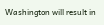Washington will result in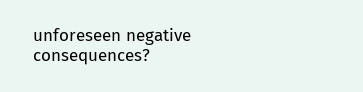unforeseen negative consequences?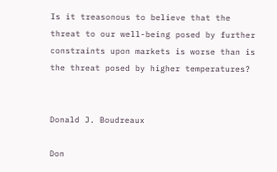Is it treasonous to believe that the threat to our well-being posed by further constraints upon markets is worse than is the threat posed by higher temperatures?


Donald J. Boudreaux

Don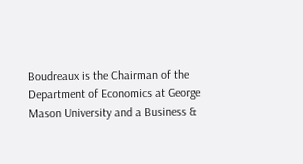Boudreaux is the Chairman of the Department of Economics at George Mason University and a Business &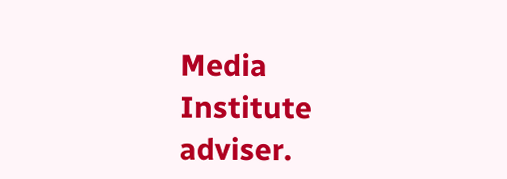Media Institute adviser.